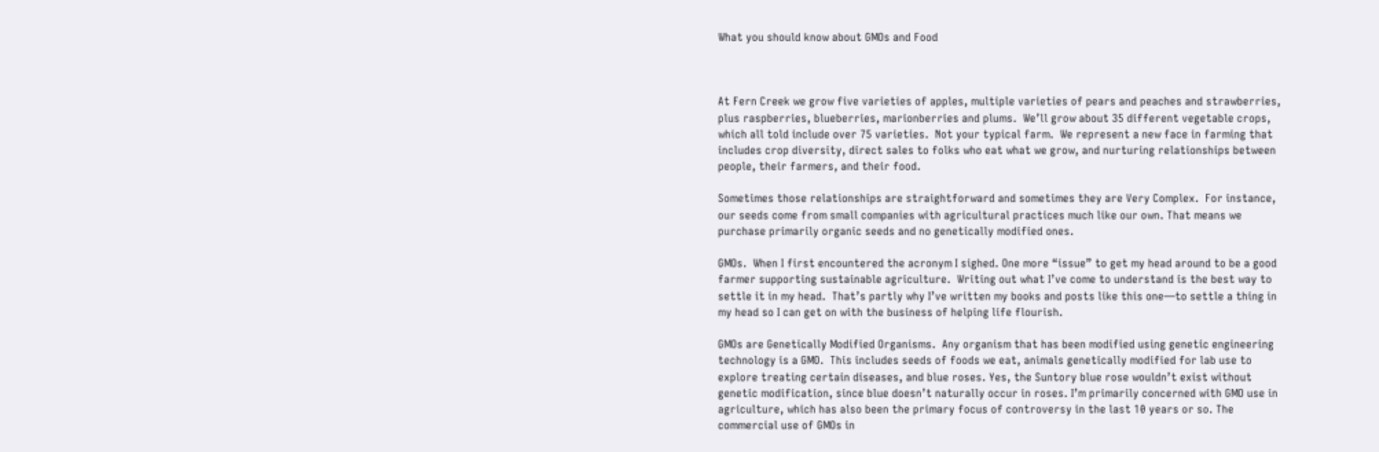What you should know about GMOs and Food



At Fern Creek we grow five varieties of apples, multiple varieties of pears and peaches and strawberries, plus raspberries, blueberries, marionberries and plums.  We’ll grow about 35 different vegetable crops, which all told include over 75 varieties.  Not your typical farm.  We represent a new face in farming that includes crop diversity, direct sales to folks who eat what we grow, and nurturing relationships between people, their farmers, and their food.

Sometimes those relationships are straightforward and sometimes they are Very Complex.  For instance, our seeds come from small companies with agricultural practices much like our own. That means we purchase primarily organic seeds and no genetically modified ones.

GMOs.  When I first encountered the acronym I sighed. One more “issue” to get my head around to be a good farmer supporting sustainable agriculture.  Writing out what I’ve come to understand is the best way to settle it in my head.  That’s partly why I’ve written my books and posts like this one—to settle a thing in my head so I can get on with the business of helping life flourish.

GMOs are Genetically Modified Organisms.  Any organism that has been modified using genetic engineering technology is a GMO.  This includes seeds of foods we eat, animals genetically modified for lab use to explore treating certain diseases, and blue roses. Yes, the Suntory blue rose wouldn’t exist without genetic modification, since blue doesn’t naturally occur in roses. I’m primarily concerned with GMO use in agriculture, which has also been the primary focus of controversy in the last 10 years or so. The commercial use of GMOs in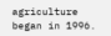agriculture began in 1996.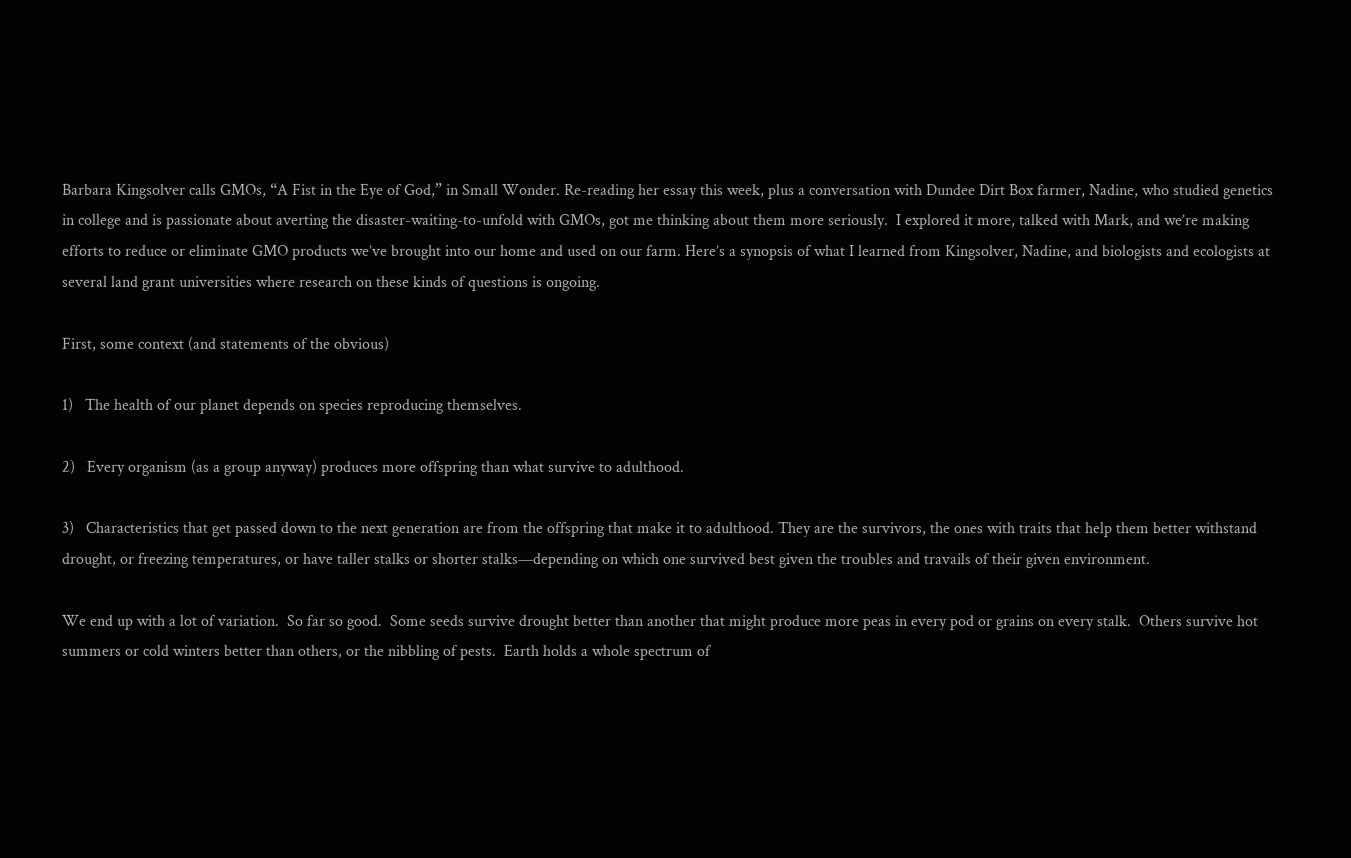Barbara Kingsolver calls GMOs, “A Fist in the Eye of God,” in Small Wonder. Re-reading her essay this week, plus a conversation with Dundee Dirt Box farmer, Nadine, who studied genetics in college and is passionate about averting the disaster-waiting-to-unfold with GMOs, got me thinking about them more seriously.  I explored it more, talked with Mark, and we’re making efforts to reduce or eliminate GMO products we’ve brought into our home and used on our farm. Here’s a synopsis of what I learned from Kingsolver, Nadine, and biologists and ecologists at several land grant universities where research on these kinds of questions is ongoing.

First, some context (and statements of the obvious)

1)   The health of our planet depends on species reproducing themselves.

2)   Every organism (as a group anyway) produces more offspring than what survive to adulthood.

3)   Characteristics that get passed down to the next generation are from the offspring that make it to adulthood. They are the survivors, the ones with traits that help them better withstand drought, or freezing temperatures, or have taller stalks or shorter stalks—depending on which one survived best given the troubles and travails of their given environment.

We end up with a lot of variation.  So far so good.  Some seeds survive drought better than another that might produce more peas in every pod or grains on every stalk.  Others survive hot summers or cold winters better than others, or the nibbling of pests.  Earth holds a whole spectrum of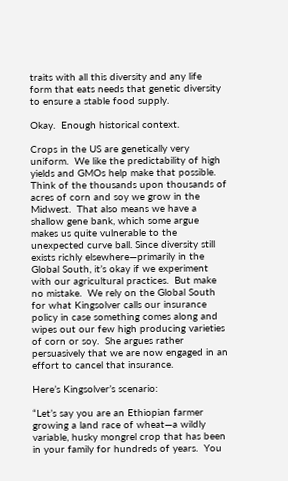traits with all this diversity and any life form that eats needs that genetic diversity to ensure a stable food supply.

Okay.  Enough historical context.

Crops in the US are genetically very uniform.  We like the predictability of high yields and GMOs help make that possible. Think of the thousands upon thousands of acres of corn and soy we grow in the Midwest.  That also means we have a shallow gene bank, which some argue makes us quite vulnerable to the unexpected curve ball. Since diversity still exists richly elsewhere—primarily in the Global South, it’s okay if we experiment with our agricultural practices.  But make no mistake.  We rely on the Global South for what Kingsolver calls our insurance policy in case something comes along and wipes out our few high producing varieties of corn or soy.  She argues rather persuasively that we are now engaged in an effort to cancel that insurance.

Here’s Kingsolver’s scenario:

“Let’s say you are an Ethiopian farmer growing a land race of wheat—a wildly variable, husky mongrel crop that has been in your family for hundreds of years.  You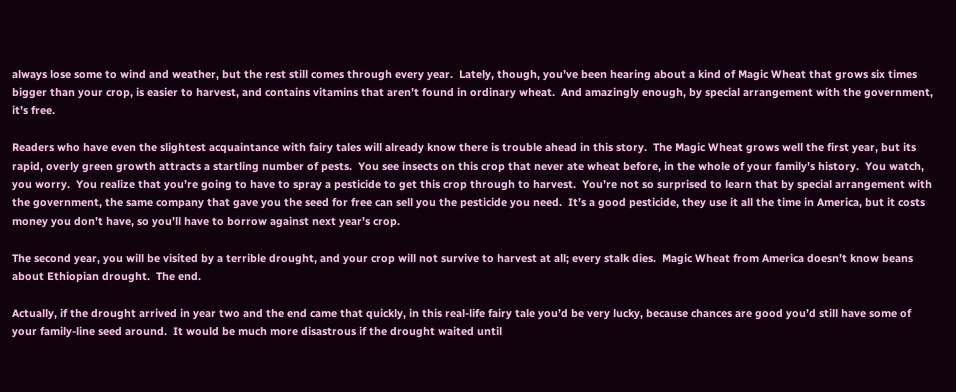always lose some to wind and weather, but the rest still comes through every year.  Lately, though, you’ve been hearing about a kind of Magic Wheat that grows six times bigger than your crop, is easier to harvest, and contains vitamins that aren’t found in ordinary wheat.  And amazingly enough, by special arrangement with the government, it’s free.

Readers who have even the slightest acquaintance with fairy tales will already know there is trouble ahead in this story.  The Magic Wheat grows well the first year, but its rapid, overly green growth attracts a startling number of pests.  You see insects on this crop that never ate wheat before, in the whole of your family’s history.  You watch, you worry.  You realize that you’re going to have to spray a pesticide to get this crop through to harvest.  You’re not so surprised to learn that by special arrangement with the government, the same company that gave you the seed for free can sell you the pesticide you need.  It’s a good pesticide, they use it all the time in America, but it costs money you don’t have, so you’ll have to borrow against next year’s crop.

The second year, you will be visited by a terrible drought, and your crop will not survive to harvest at all; every stalk dies.  Magic Wheat from America doesn’t know beans about Ethiopian drought.  The end.

Actually, if the drought arrived in year two and the end came that quickly, in this real-life fairy tale you’d be very lucky, because chances are good you’d still have some of your family-line seed around.  It would be much more disastrous if the drought waited until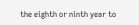the eighth or ninth year to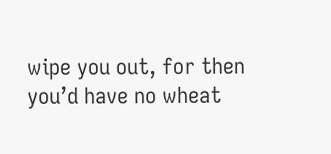wipe you out, for then you’d have no wheat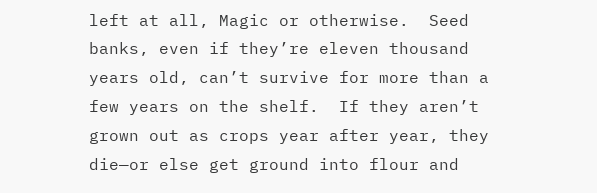left at all, Magic or otherwise.  Seed banks, even if they’re eleven thousand years old, can’t survive for more than a few years on the shelf.  If they aren’t grown out as crops year after year, they die—or else get ground into flour and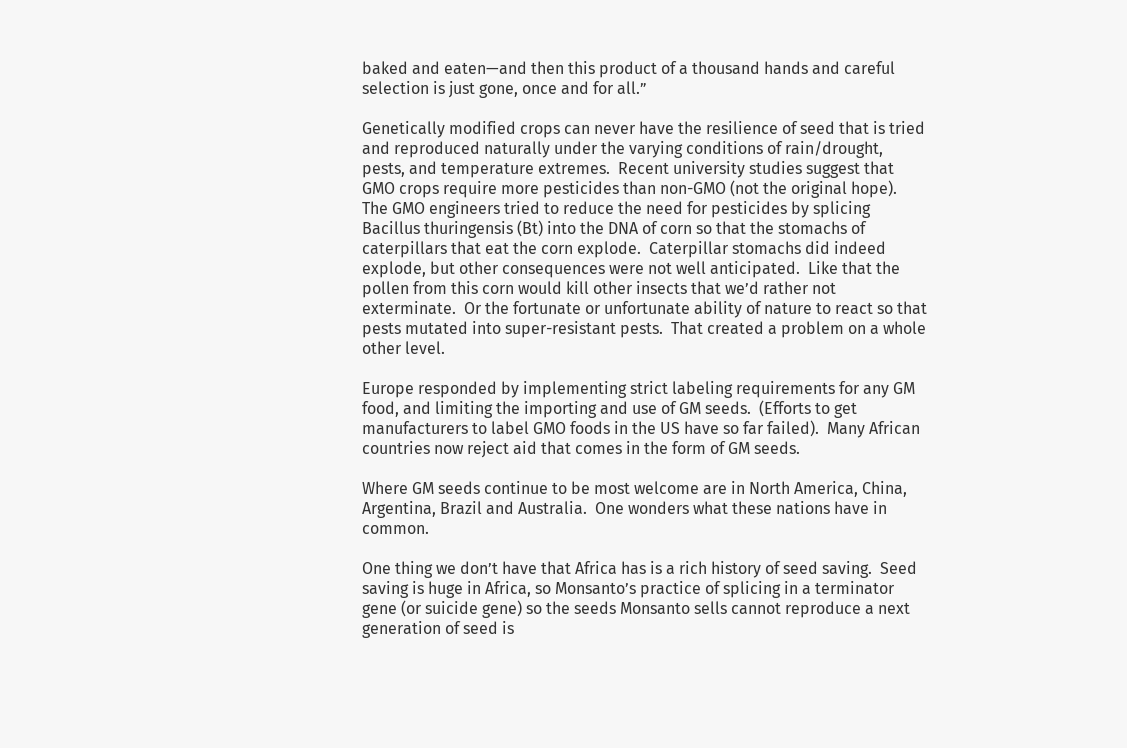baked and eaten—and then this product of a thousand hands and careful selection is just gone, once and for all.”

Genetically modified crops can never have the resilience of seed that is tried and reproduced naturally under the varying conditions of rain/drought, pests, and temperature extremes.  Recent university studies suggest that GMO crops require more pesticides than non-GMO (not the original hope).  The GMO engineers tried to reduce the need for pesticides by splicing Bacillus thuringensis (Bt) into the DNA of corn so that the stomachs of caterpillars that eat the corn explode.  Caterpillar stomachs did indeed explode, but other consequences were not well anticipated.  Like that the pollen from this corn would kill other insects that we’d rather not exterminate.  Or the fortunate or unfortunate ability of nature to react so that pests mutated into super-resistant pests.  That created a problem on a whole other level.

Europe responded by implementing strict labeling requirements for any GM food, and limiting the importing and use of GM seeds.  (Efforts to get manufacturers to label GMO foods in the US have so far failed).  Many African countries now reject aid that comes in the form of GM seeds.

Where GM seeds continue to be most welcome are in North America, China, Argentina, Brazil and Australia.  One wonders what these nations have in common.

One thing we don’t have that Africa has is a rich history of seed saving.  Seed saving is huge in Africa, so Monsanto’s practice of splicing in a terminator gene (or suicide gene) so the seeds Monsanto sells cannot reproduce a next generation of seed is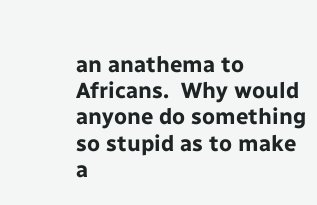an anathema to Africans.  Why would anyone do something so stupid as to make a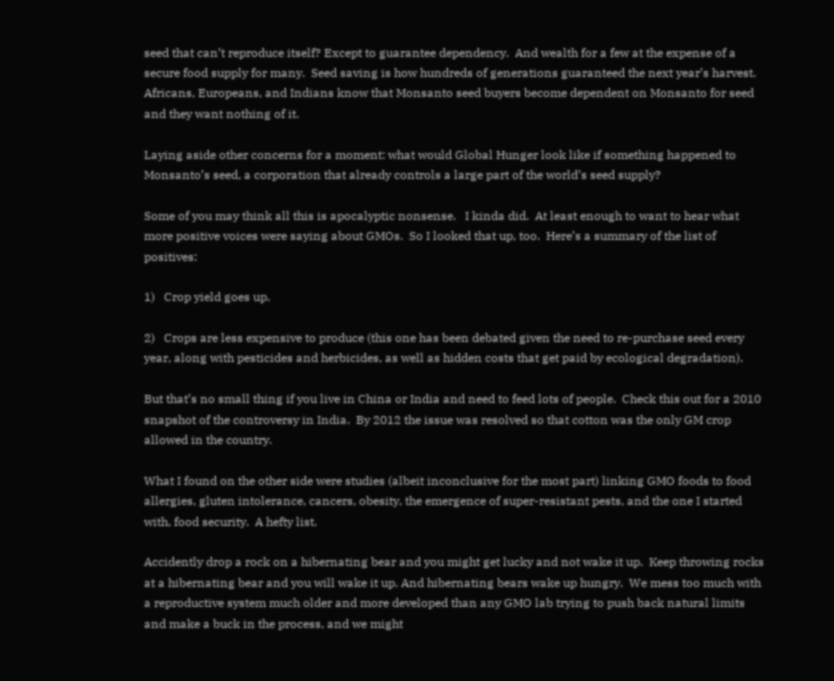seed that can’t reproduce itself? Except to guarantee dependency.  And wealth for a few at the expense of a secure food supply for many.  Seed saving is how hundreds of generations guaranteed the next year’s harvest.  Africans, Europeans, and Indians know that Monsanto seed buyers become dependent on Monsanto for seed and they want nothing of it.

Laying aside other concerns for a moment: what would Global Hunger look like if something happened to Monsanto’s seed, a corporation that already controls a large part of the world’s seed supply?

Some of you may think all this is apocalyptic nonsense.   I kinda did.  At least enough to want to hear what more positive voices were saying about GMOs.  So I looked that up, too.  Here’s a summary of the list of positives:

1)   Crop yield goes up.

2)   Crops are less expensive to produce (this one has been debated given the need to re-purchase seed every year, along with pesticides and herbicides, as well as hidden costs that get paid by ecological degradation).

But that’s no small thing if you live in China or India and need to feed lots of people.  Check this out for a 2010 snapshot of the controversy in India.  By 2012 the issue was resolved so that cotton was the only GM crop allowed in the country.

What I found on the other side were studies (albeit inconclusive for the most part) linking GMO foods to food allergies, gluten intolerance, cancers, obesity, the emergence of super-resistant pests, and the one I started with, food security.  A hefty list.

Accidently drop a rock on a hibernating bear and you might get lucky and not wake it up.  Keep throwing rocks at a hibernating bear and you will wake it up. And hibernating bears wake up hungry.  We mess too much with a reproductive system much older and more developed than any GMO lab trying to push back natural limits and make a buck in the process, and we might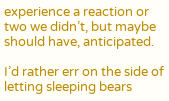experience a reaction or two we didn’t, but maybe should have, anticipated.

I’d rather err on the side of letting sleeping bears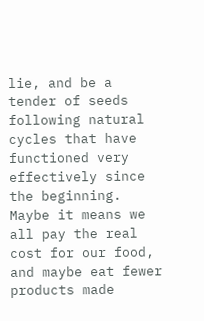lie, and be a tender of seeds following natural cycles that have functioned very effectively since the beginning.  Maybe it means we all pay the real cost for our food, and maybe eat fewer products made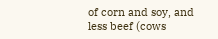of corn and soy, and less beef (cows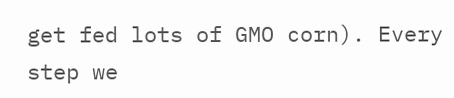get fed lots of GMO corn). Every step we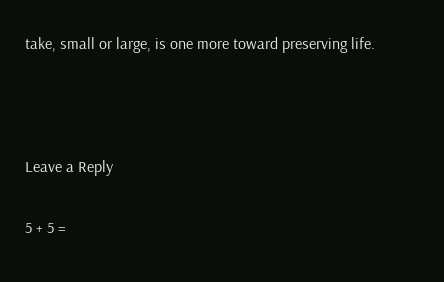take, small or large, is one more toward preserving life.



Leave a Reply

5 + 5 =